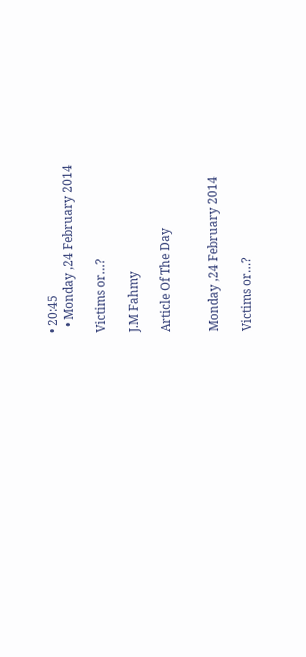• 20:45
  • Monday ,24 February 2014

Victims or…?

J.M Fahmy

Article Of The Day


Monday ,24 February 2014

Victims or…?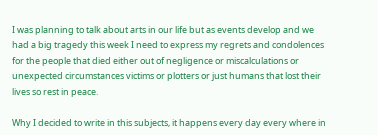I was planning to talk about arts in our life but as events develop and we had a big tragedy this week I need to express my regrets and condolences for the people that died either out of negligence or miscalculations or unexpected circumstances victims or plotters or just humans that lost their lives so rest in peace.

Why I decided to write in this subjects, it happens every day every where in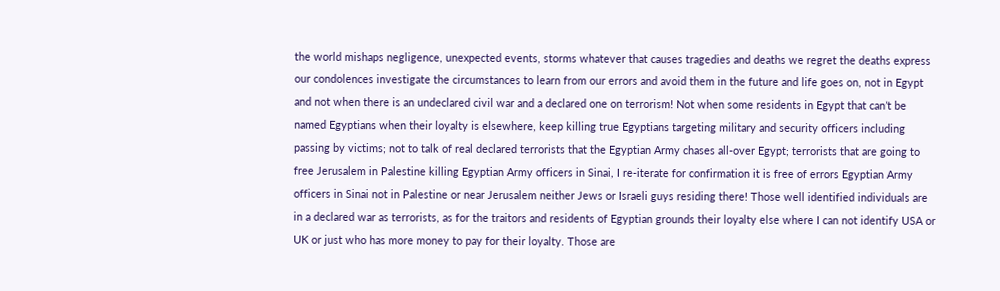the world mishaps negligence, unexpected events, storms whatever that causes tragedies and deaths we regret the deaths express our condolences investigate the circumstances to learn from our errors and avoid them in the future and life goes on, not in Egypt and not when there is an undeclared civil war and a declared one on terrorism! Not when some residents in Egypt that can’t be named Egyptians when their loyalty is elsewhere, keep killing true Egyptians targeting military and security officers including passing by victims; not to talk of real declared terrorists that the Egyptian Army chases all-over Egypt; terrorists that are going to free Jerusalem in Palestine killing Egyptian Army officers in Sinai, I re-iterate for confirmation it is free of errors Egyptian Army officers in Sinai not in Palestine or near Jerusalem neither Jews or Israeli guys residing there! Those well identified individuals are in a declared war as terrorists, as for the traitors and residents of Egyptian grounds their loyalty else where I can not identify USA or UK or just who has more money to pay for their loyalty. Those are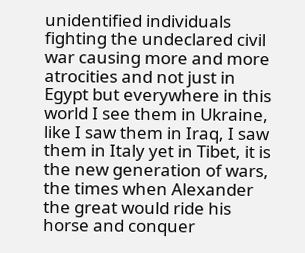unidentified individuals fighting the undeclared civil war causing more and more atrocities and not just in Egypt but everywhere in this world I see them in Ukraine, like I saw them in Iraq, I saw them in Italy yet in Tibet, it is the new generation of wars, the times when Alexander the great would ride his horse and conquer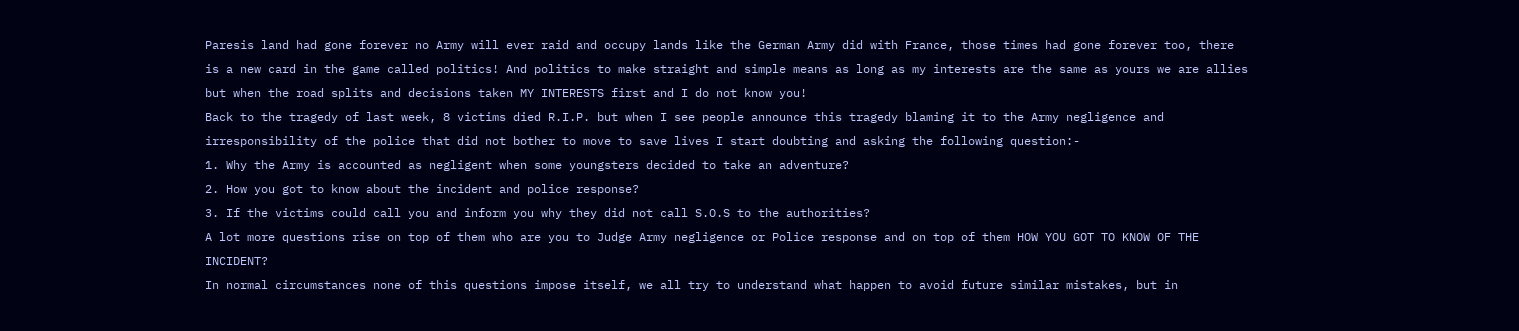Paresis land had gone forever no Army will ever raid and occupy lands like the German Army did with France, those times had gone forever too, there is a new card in the game called politics! And politics to make straight and simple means as long as my interests are the same as yours we are allies but when the road splits and decisions taken MY INTERESTS first and I do not know you!
Back to the tragedy of last week, 8 victims died R.I.P. but when I see people announce this tragedy blaming it to the Army negligence and irresponsibility of the police that did not bother to move to save lives I start doubting and asking the following question:-
1. Why the Army is accounted as negligent when some youngsters decided to take an adventure?
2. How you got to know about the incident and police response?
3. If the victims could call you and inform you why they did not call S.O.S to the authorities?
A lot more questions rise on top of them who are you to Judge Army negligence or Police response and on top of them HOW YOU GOT TO KNOW OF THE INCIDENT?
In normal circumstances none of this questions impose itself, we all try to understand what happen to avoid future similar mistakes, but in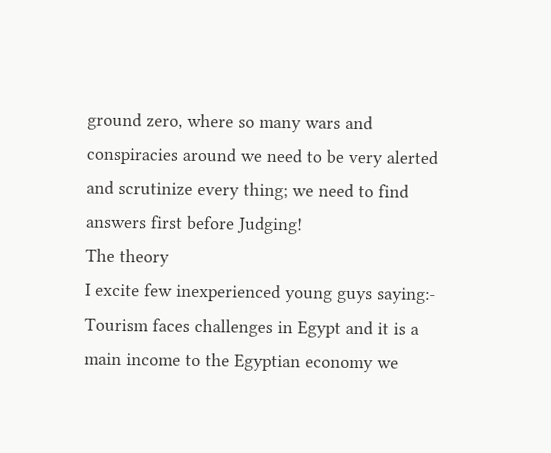ground zero, where so many wars and conspiracies around we need to be very alerted and scrutinize every thing; we need to find answers first before Judging!
The theory
I excite few inexperienced young guys saying:- Tourism faces challenges in Egypt and it is a main income to the Egyptian economy we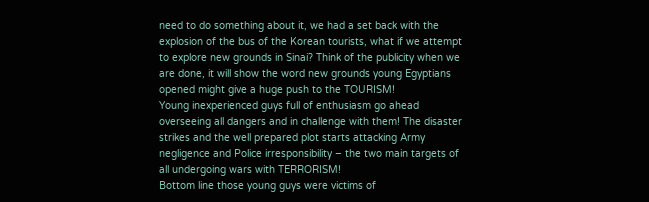need to do something about it, we had a set back with the explosion of the bus of the Korean tourists, what if we attempt to explore new grounds in Sinai? Think of the publicity when we are done, it will show the word new grounds young Egyptians opened might give a huge push to the TOURISM!
Young inexperienced guys full of enthusiasm go ahead overseeing all dangers and in challenge with them! The disaster strikes and the well prepared plot starts attacking Army negligence and Police irresponsibility – the two main targets of all undergoing wars with TERRORISM!
Bottom line those young guys were victims of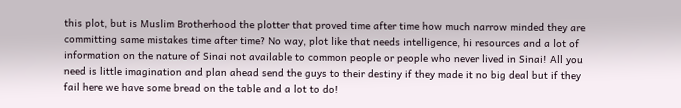this plot, but is Muslim Brotherhood the plotter that proved time after time how much narrow minded they are committing same mistakes time after time? No way, plot like that needs intelligence, hi resources and a lot of information on the nature of Sinai not available to common people or people who never lived in Sinai! All you need is little imagination and plan ahead send the guys to their destiny if they made it no big deal but if they fail here we have some bread on the table and a lot to do!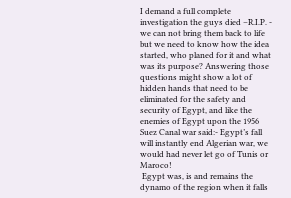I demand a full complete investigation the guys died –R.I.P. - we can not bring them back to life but we need to know how the idea started, who planed for it and what was its purpose? Answering those questions might show a lot of hidden hands that need to be eliminated for the safety and security of Egypt, and like the enemies of Egypt upon the 1956 Suez Canal war said:- Egypt’s fall will instantly end Algerian war, we would had never let go of Tunis or Maroco!
 Egypt was, is and remains the dynamo of the region when it falls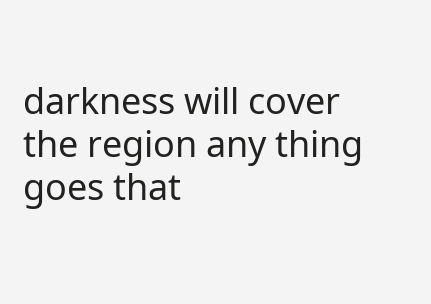darkness will cover the region any thing goes that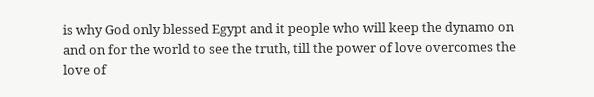is why God only blessed Egypt and it people who will keep the dynamo on and on for the world to see the truth, till the power of love overcomes the love of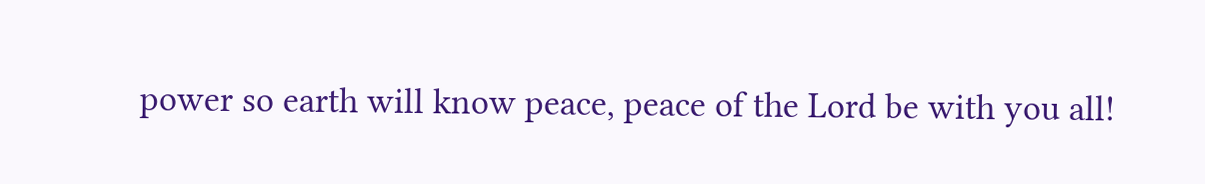power so earth will know peace, peace of the Lord be with you all!